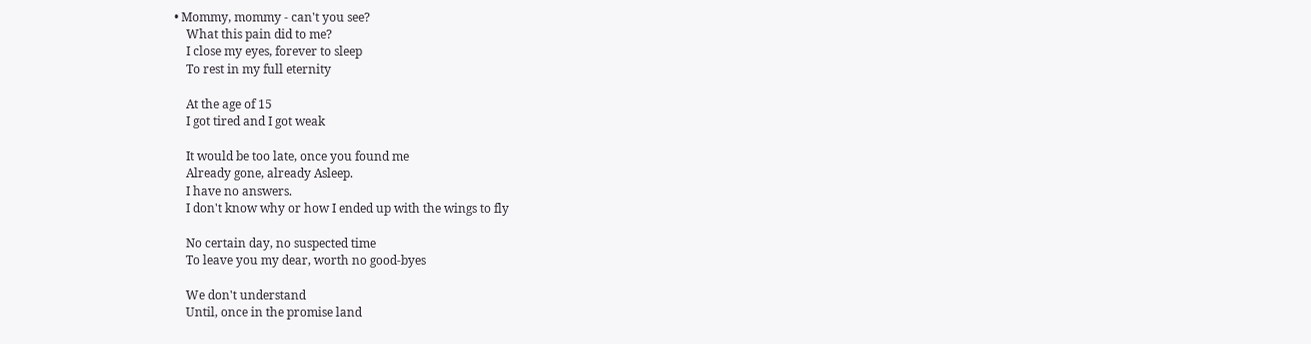• Mommy, mommy - can't you see?
    What this pain did to me?
    I close my eyes, forever to sleep
    To rest in my full eternity

    At the age of 15
    I got tired and I got weak

    It would be too late, once you found me
    Already gone, already Asleep.
    I have no answers.
    I don't know why or how I ended up with the wings to fly

    No certain day, no suspected time
    To leave you my dear, worth no good-byes

    We don't understand
    Until, once in the promise land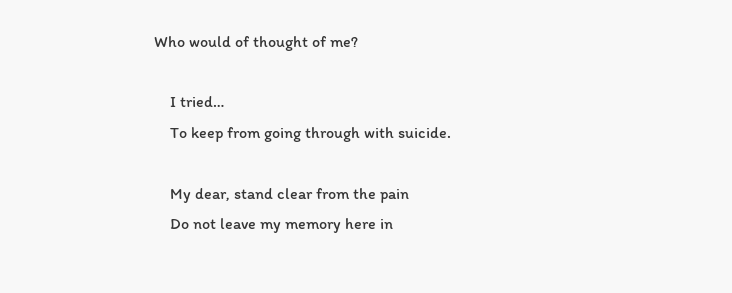Who would of thought of me?

    I tried…
    To keep from going through with suicide.

    My dear, stand clear from the pain
    Do not leave my memory here in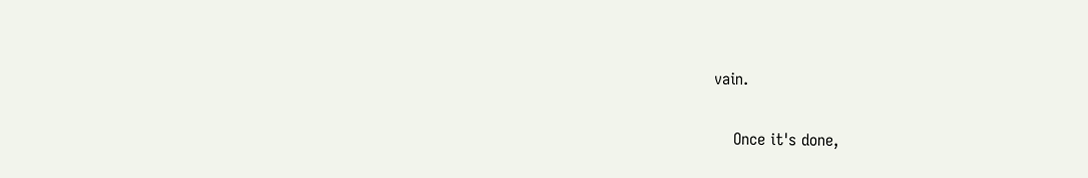vain.

    Once it's done,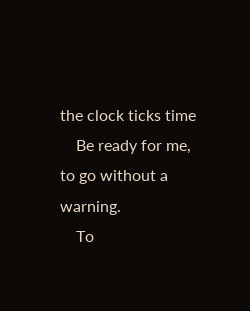the clock ticks time
    Be ready for me, to go without a warning.
    To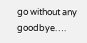go without any goodbye….